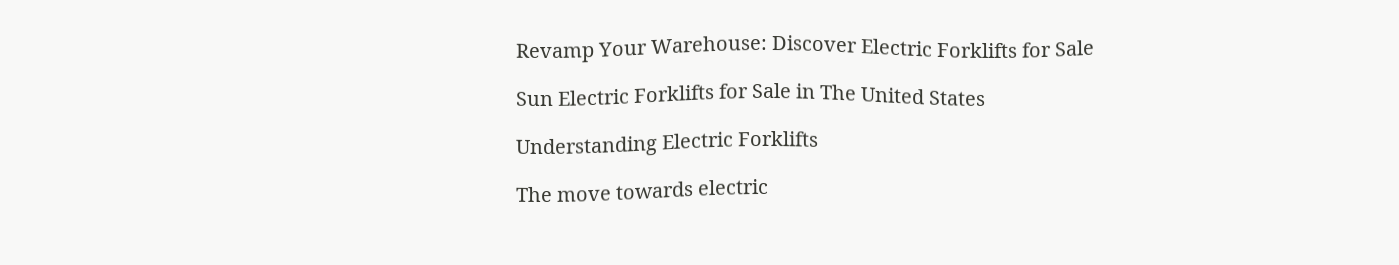Revamp Your Warehouse: Discover Electric Forklifts for Sale

Sun Electric Forklifts for Sale in The United States

Understanding Electric Forklifts

The move towards electric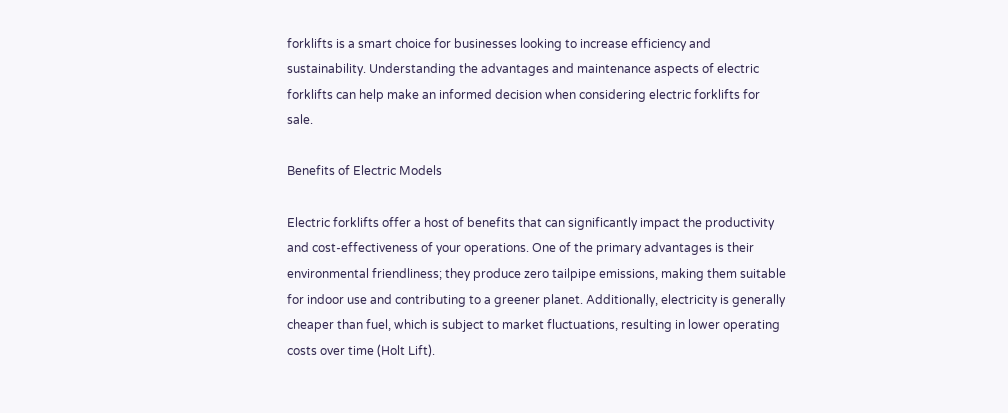forklifts is a smart choice for businesses looking to increase efficiency and sustainability. Understanding the advantages and maintenance aspects of electric forklifts can help make an informed decision when considering electric forklifts for sale.

Benefits of Electric Models

Electric forklifts offer a host of benefits that can significantly impact the productivity and cost-effectiveness of your operations. One of the primary advantages is their environmental friendliness; they produce zero tailpipe emissions, making them suitable for indoor use and contributing to a greener planet. Additionally, electricity is generally cheaper than fuel, which is subject to market fluctuations, resulting in lower operating costs over time (Holt Lift).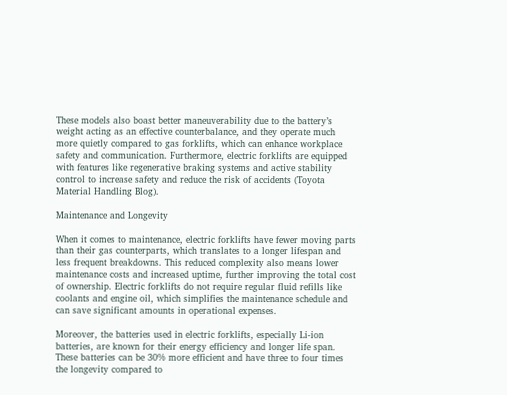These models also boast better maneuverability due to the battery’s weight acting as an effective counterbalance, and they operate much more quietly compared to gas forklifts, which can enhance workplace safety and communication. Furthermore, electric forklifts are equipped with features like regenerative braking systems and active stability control to increase safety and reduce the risk of accidents (Toyota Material Handling Blog).

Maintenance and Longevity

When it comes to maintenance, electric forklifts have fewer moving parts than their gas counterparts, which translates to a longer lifespan and less frequent breakdowns. This reduced complexity also means lower maintenance costs and increased uptime, further improving the total cost of ownership. Electric forklifts do not require regular fluid refills like coolants and engine oil, which simplifies the maintenance schedule and can save significant amounts in operational expenses.

Moreover, the batteries used in electric forklifts, especially Li-ion batteries, are known for their energy efficiency and longer life span. These batteries can be 30% more efficient and have three to four times the longevity compared to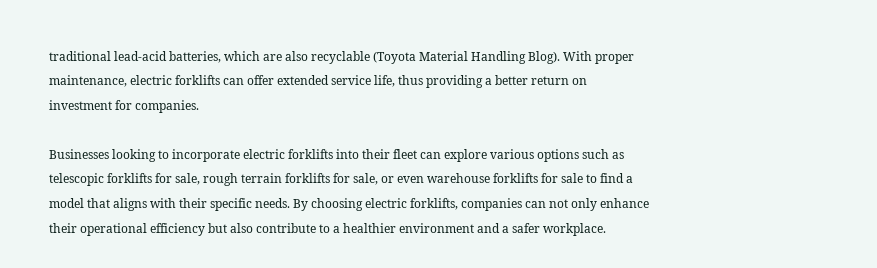traditional lead-acid batteries, which are also recyclable (Toyota Material Handling Blog). With proper maintenance, electric forklifts can offer extended service life, thus providing a better return on investment for companies.

Businesses looking to incorporate electric forklifts into their fleet can explore various options such as telescopic forklifts for sale, rough terrain forklifts for sale, or even warehouse forklifts for sale to find a model that aligns with their specific needs. By choosing electric forklifts, companies can not only enhance their operational efficiency but also contribute to a healthier environment and a safer workplace.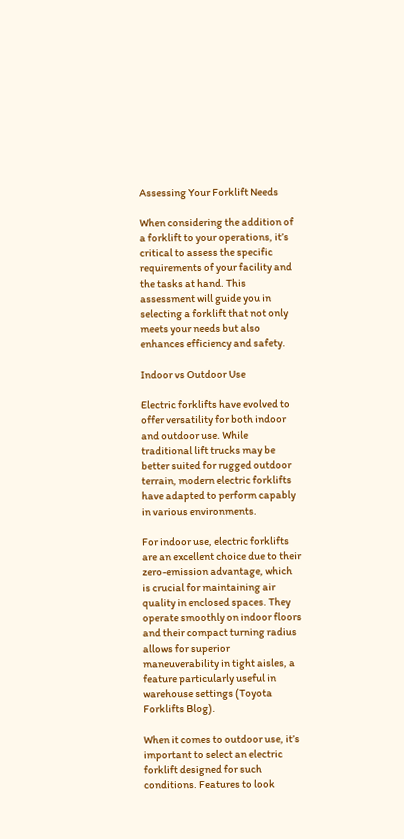Assessing Your Forklift Needs

When considering the addition of a forklift to your operations, it’s critical to assess the specific requirements of your facility and the tasks at hand. This assessment will guide you in selecting a forklift that not only meets your needs but also enhances efficiency and safety.

Indoor vs Outdoor Use

Electric forklifts have evolved to offer versatility for both indoor and outdoor use. While traditional lift trucks may be better suited for rugged outdoor terrain, modern electric forklifts have adapted to perform capably in various environments.

For indoor use, electric forklifts are an excellent choice due to their zero-emission advantage, which is crucial for maintaining air quality in enclosed spaces. They operate smoothly on indoor floors and their compact turning radius allows for superior maneuverability in tight aisles, a feature particularly useful in warehouse settings (Toyota Forklifts Blog).

When it comes to outdoor use, it’s important to select an electric forklift designed for such conditions. Features to look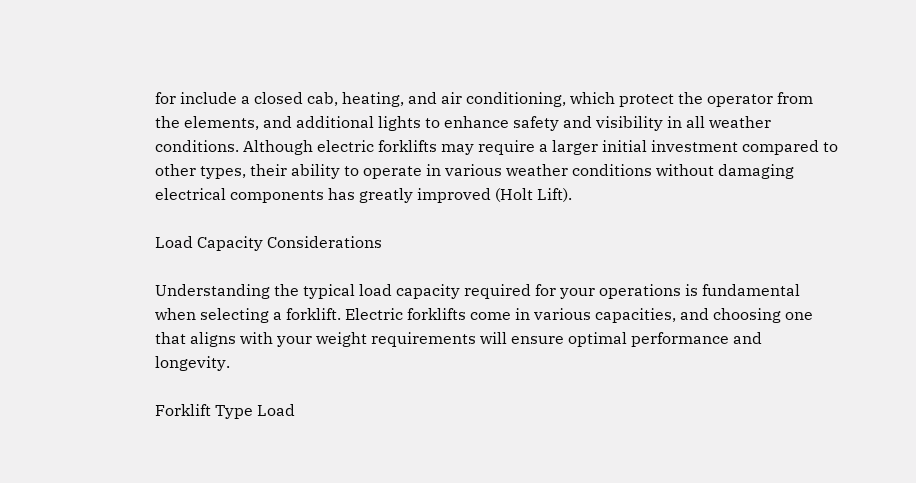for include a closed cab, heating, and air conditioning, which protect the operator from the elements, and additional lights to enhance safety and visibility in all weather conditions. Although electric forklifts may require a larger initial investment compared to other types, their ability to operate in various weather conditions without damaging electrical components has greatly improved (Holt Lift).

Load Capacity Considerations

Understanding the typical load capacity required for your operations is fundamental when selecting a forklift. Electric forklifts come in various capacities, and choosing one that aligns with your weight requirements will ensure optimal performance and longevity.

Forklift Type Load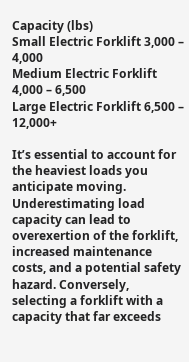Capacity (lbs)
Small Electric Forklift 3,000 – 4,000
Medium Electric Forklift 4,000 – 6,500
Large Electric Forklift 6,500 – 12,000+

It’s essential to account for the heaviest loads you anticipate moving. Underestimating load capacity can lead to overexertion of the forklift, increased maintenance costs, and a potential safety hazard. Conversely, selecting a forklift with a capacity that far exceeds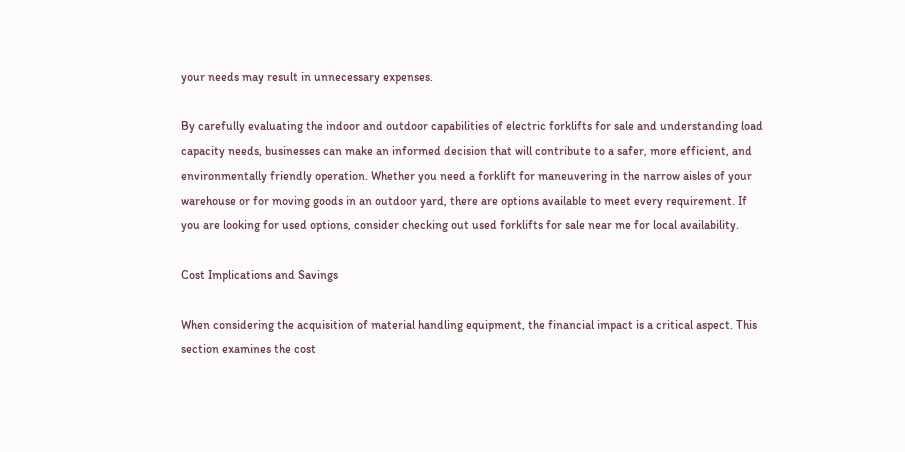your needs may result in unnecessary expenses.

By carefully evaluating the indoor and outdoor capabilities of electric forklifts for sale and understanding load capacity needs, businesses can make an informed decision that will contribute to a safer, more efficient, and environmentally friendly operation. Whether you need a forklift for maneuvering in the narrow aisles of your warehouse or for moving goods in an outdoor yard, there are options available to meet every requirement. If you are looking for used options, consider checking out used forklifts for sale near me for local availability.

Cost Implications and Savings

When considering the acquisition of material handling equipment, the financial impact is a critical aspect. This section examines the cost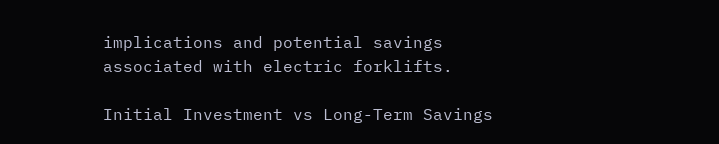implications and potential savings associated with electric forklifts.

Initial Investment vs Long-Term Savings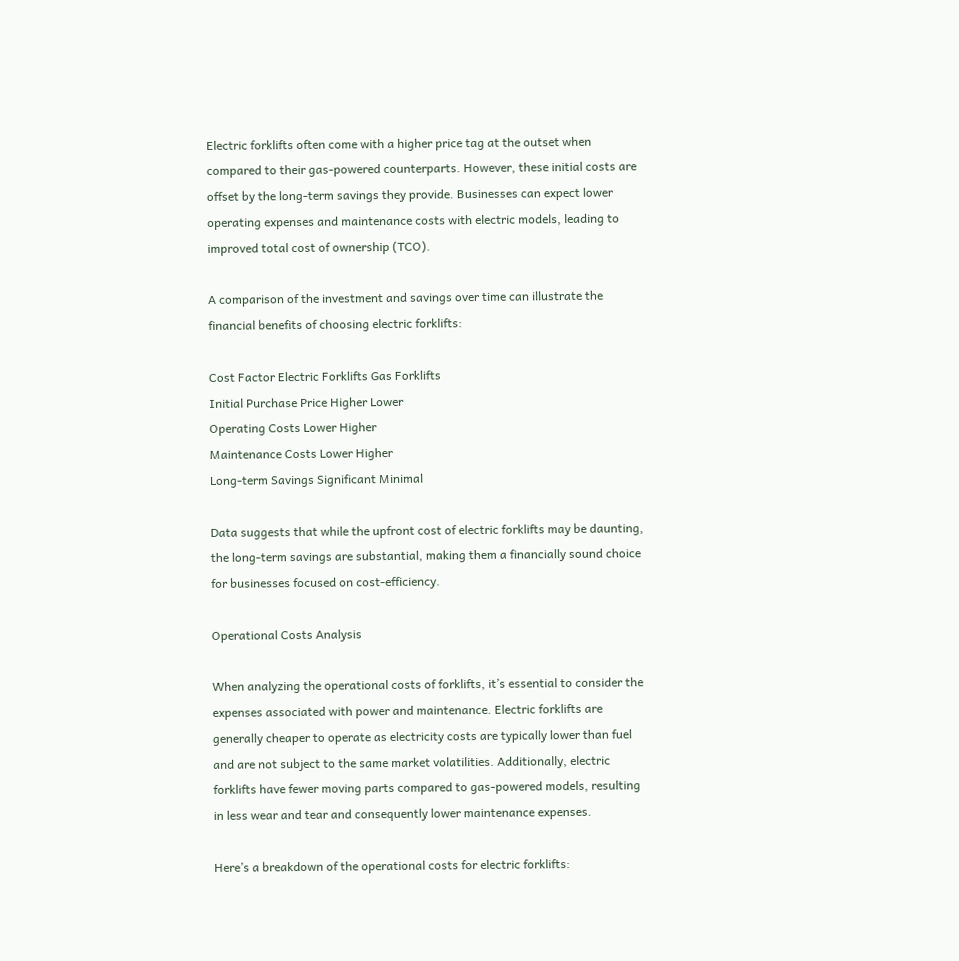Electric forklifts often come with a higher price tag at the outset when compared to their gas-powered counterparts. However, these initial costs are offset by the long-term savings they provide. Businesses can expect lower operating expenses and maintenance costs with electric models, leading to improved total cost of ownership (TCO).

A comparison of the investment and savings over time can illustrate the financial benefits of choosing electric forklifts:

Cost Factor Electric Forklifts Gas Forklifts
Initial Purchase Price Higher Lower
Operating Costs Lower Higher
Maintenance Costs Lower Higher
Long-term Savings Significant Minimal

Data suggests that while the upfront cost of electric forklifts may be daunting, the long-term savings are substantial, making them a financially sound choice for businesses focused on cost-efficiency.

Operational Costs Analysis

When analyzing the operational costs of forklifts, it’s essential to consider the expenses associated with power and maintenance. Electric forklifts are generally cheaper to operate as electricity costs are typically lower than fuel and are not subject to the same market volatilities. Additionally, electric forklifts have fewer moving parts compared to gas-powered models, resulting in less wear and tear and consequently lower maintenance expenses.

Here’s a breakdown of the operational costs for electric forklifts: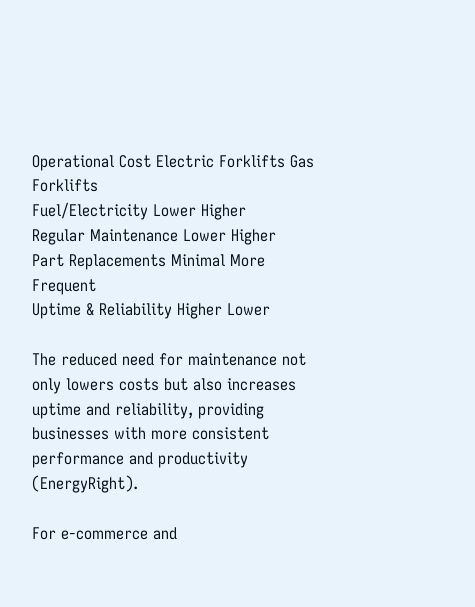Operational Cost Electric Forklifts Gas Forklifts
Fuel/Electricity Lower Higher
Regular Maintenance Lower Higher
Part Replacements Minimal More Frequent
Uptime & Reliability Higher Lower

The reduced need for maintenance not only lowers costs but also increases uptime and reliability, providing businesses with more consistent performance and productivity (EnergyRight).

For e-commerce and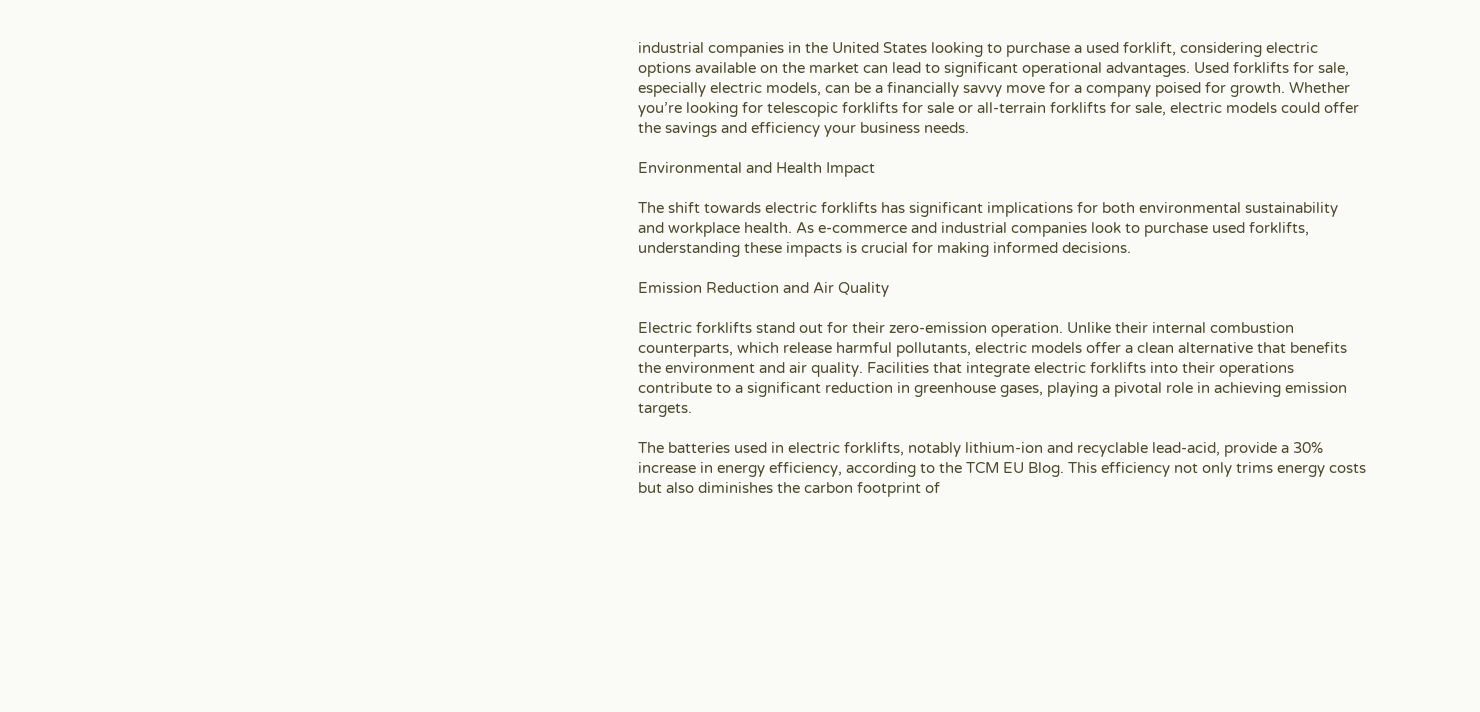industrial companies in the United States looking to purchase a used forklift, considering electric options available on the market can lead to significant operational advantages. Used forklifts for sale, especially electric models, can be a financially savvy move for a company poised for growth. Whether you’re looking for telescopic forklifts for sale or all-terrain forklifts for sale, electric models could offer the savings and efficiency your business needs.

Environmental and Health Impact

The shift towards electric forklifts has significant implications for both environmental sustainability and workplace health. As e-commerce and industrial companies look to purchase used forklifts, understanding these impacts is crucial for making informed decisions.

Emission Reduction and Air Quality

Electric forklifts stand out for their zero-emission operation. Unlike their internal combustion counterparts, which release harmful pollutants, electric models offer a clean alternative that benefits the environment and air quality. Facilities that integrate electric forklifts into their operations contribute to a significant reduction in greenhouse gases, playing a pivotal role in achieving emission targets.

The batteries used in electric forklifts, notably lithium-ion and recyclable lead-acid, provide a 30% increase in energy efficiency, according to the TCM EU Blog. This efficiency not only trims energy costs but also diminishes the carbon footprint of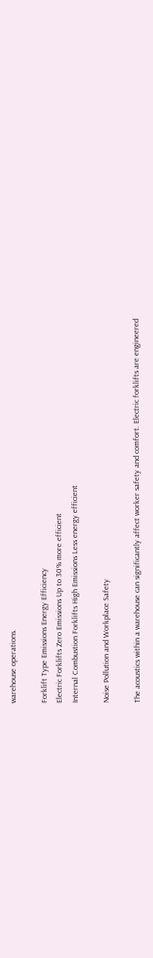warehouse operations.

Forklift Type Emissions Energy Efficiency
Electric Forklifts Zero Emissions Up to 30% more efficient
Internal Combustion Forklifts High Emissions Less energy efficient

Noise Pollution and Workplace Safety

The acoustics within a warehouse can significantly affect worker safety and comfort. Electric forklifts are engineered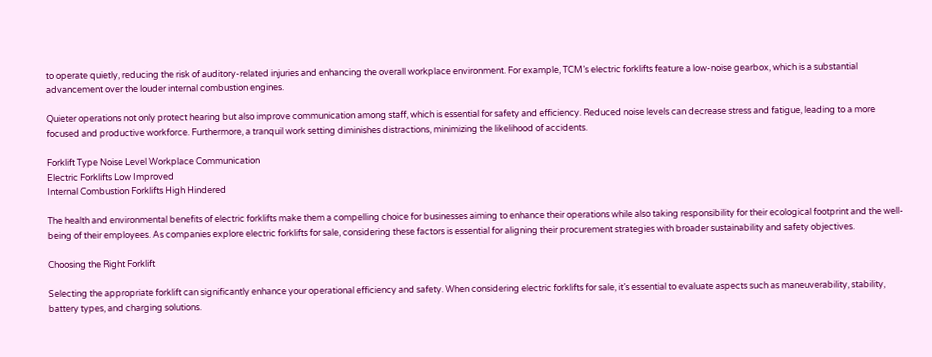to operate quietly, reducing the risk of auditory-related injuries and enhancing the overall workplace environment. For example, TCM’s electric forklifts feature a low-noise gearbox, which is a substantial advancement over the louder internal combustion engines.

Quieter operations not only protect hearing but also improve communication among staff, which is essential for safety and efficiency. Reduced noise levels can decrease stress and fatigue, leading to a more focused and productive workforce. Furthermore, a tranquil work setting diminishes distractions, minimizing the likelihood of accidents.

Forklift Type Noise Level Workplace Communication
Electric Forklifts Low Improved
Internal Combustion Forklifts High Hindered

The health and environmental benefits of electric forklifts make them a compelling choice for businesses aiming to enhance their operations while also taking responsibility for their ecological footprint and the well-being of their employees. As companies explore electric forklifts for sale, considering these factors is essential for aligning their procurement strategies with broader sustainability and safety objectives.

Choosing the Right Forklift

Selecting the appropriate forklift can significantly enhance your operational efficiency and safety. When considering electric forklifts for sale, it’s essential to evaluate aspects such as maneuverability, stability, battery types, and charging solutions.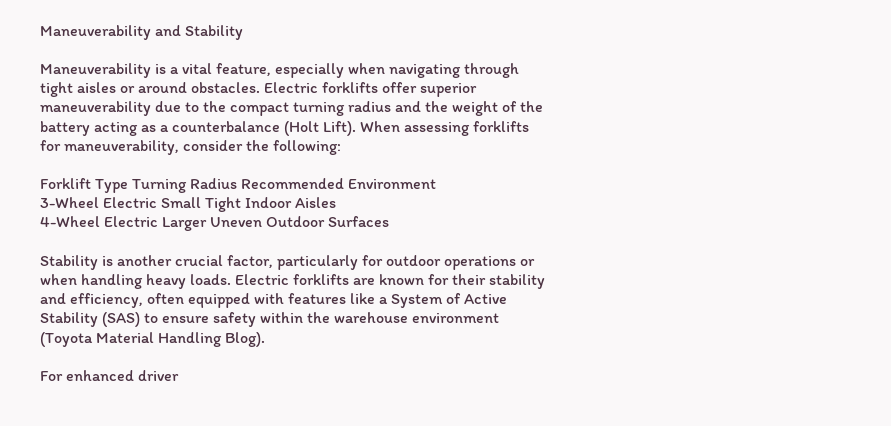Maneuverability and Stability

Maneuverability is a vital feature, especially when navigating through tight aisles or around obstacles. Electric forklifts offer superior maneuverability due to the compact turning radius and the weight of the battery acting as a counterbalance (Holt Lift). When assessing forklifts for maneuverability, consider the following:

Forklift Type Turning Radius Recommended Environment
3-Wheel Electric Small Tight Indoor Aisles
4-Wheel Electric Larger Uneven Outdoor Surfaces

Stability is another crucial factor, particularly for outdoor operations or when handling heavy loads. Electric forklifts are known for their stability and efficiency, often equipped with features like a System of Active Stability (SAS) to ensure safety within the warehouse environment (Toyota Material Handling Blog).

For enhanced driver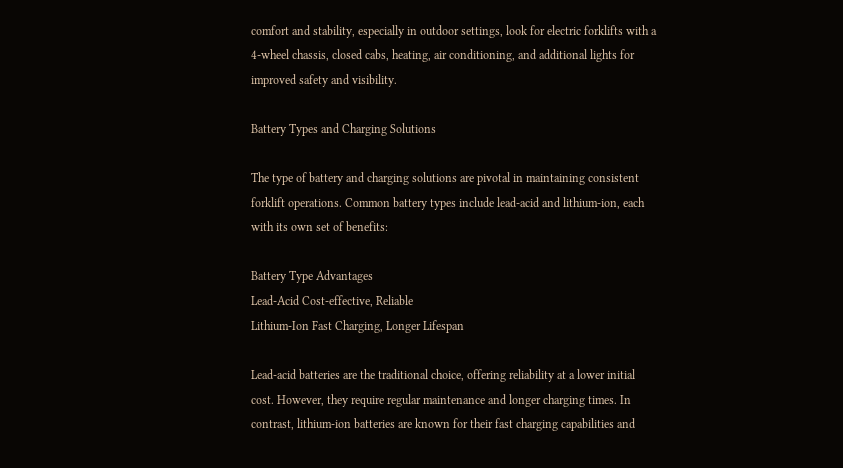comfort and stability, especially in outdoor settings, look for electric forklifts with a 4-wheel chassis, closed cabs, heating, air conditioning, and additional lights for improved safety and visibility.

Battery Types and Charging Solutions

The type of battery and charging solutions are pivotal in maintaining consistent forklift operations. Common battery types include lead-acid and lithium-ion, each with its own set of benefits:

Battery Type Advantages
Lead-Acid Cost-effective, Reliable
Lithium-Ion Fast Charging, Longer Lifespan

Lead-acid batteries are the traditional choice, offering reliability at a lower initial cost. However, they require regular maintenance and longer charging times. In contrast, lithium-ion batteries are known for their fast charging capabilities and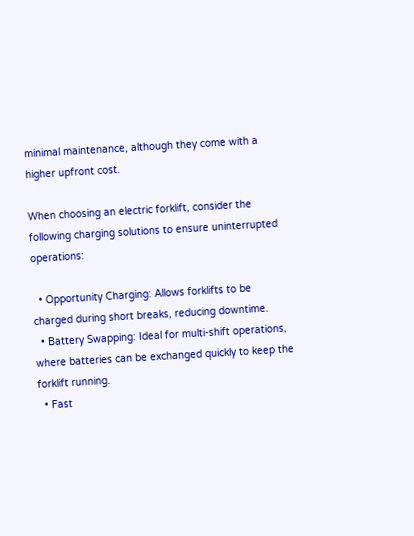minimal maintenance, although they come with a higher upfront cost.

When choosing an electric forklift, consider the following charging solutions to ensure uninterrupted operations:

  • Opportunity Charging: Allows forklifts to be charged during short breaks, reducing downtime.
  • Battery Swapping: Ideal for multi-shift operations, where batteries can be exchanged quickly to keep the forklift running.
  • Fast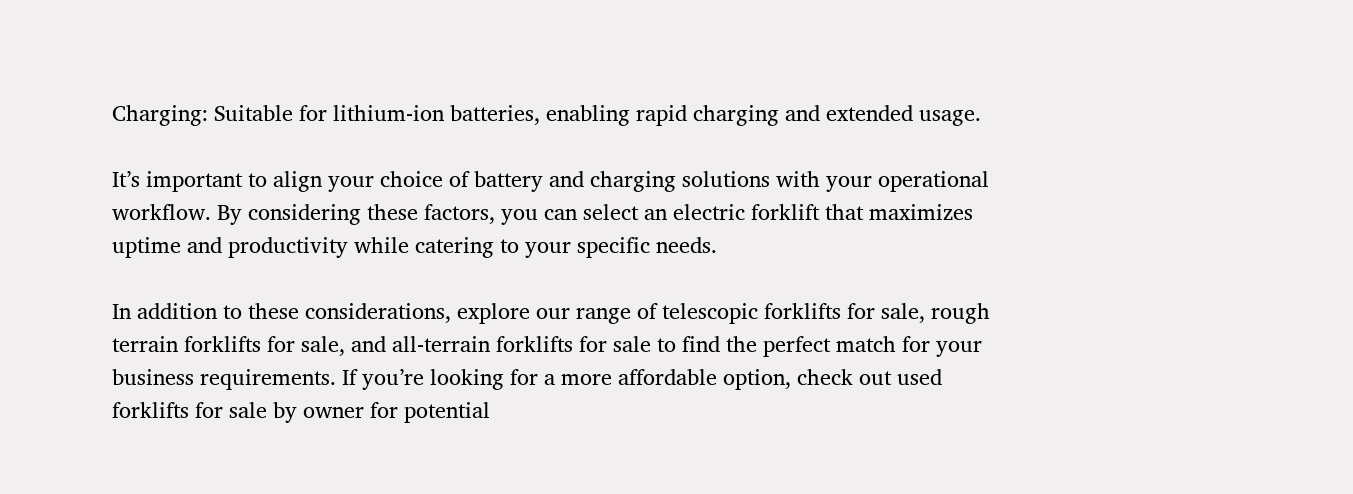Charging: Suitable for lithium-ion batteries, enabling rapid charging and extended usage.

It’s important to align your choice of battery and charging solutions with your operational workflow. By considering these factors, you can select an electric forklift that maximizes uptime and productivity while catering to your specific needs.

In addition to these considerations, explore our range of telescopic forklifts for sale, rough terrain forklifts for sale, and all-terrain forklifts for sale to find the perfect match for your business requirements. If you’re looking for a more affordable option, check out used forklifts for sale by owner for potential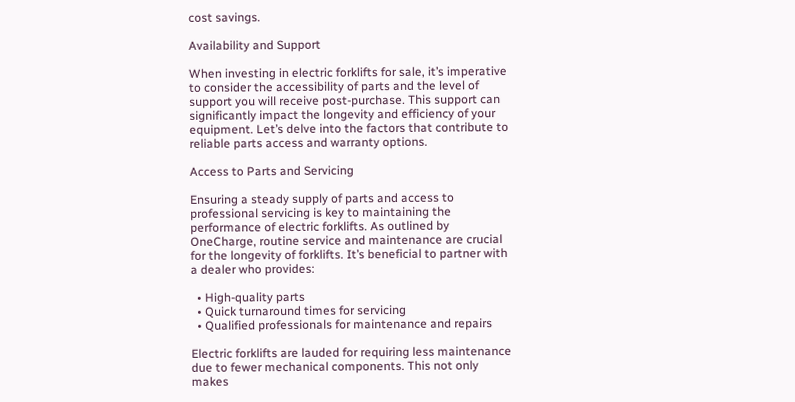cost savings.

Availability and Support

When investing in electric forklifts for sale, it’s imperative to consider the accessibility of parts and the level of support you will receive post-purchase. This support can significantly impact the longevity and efficiency of your equipment. Let’s delve into the factors that contribute to reliable parts access and warranty options.

Access to Parts and Servicing

Ensuring a steady supply of parts and access to professional servicing is key to maintaining the performance of electric forklifts. As outlined by OneCharge, routine service and maintenance are crucial for the longevity of forklifts. It’s beneficial to partner with a dealer who provides:

  • High-quality parts
  • Quick turnaround times for servicing
  • Qualified professionals for maintenance and repairs

Electric forklifts are lauded for requiring less maintenance due to fewer mechanical components. This not only makes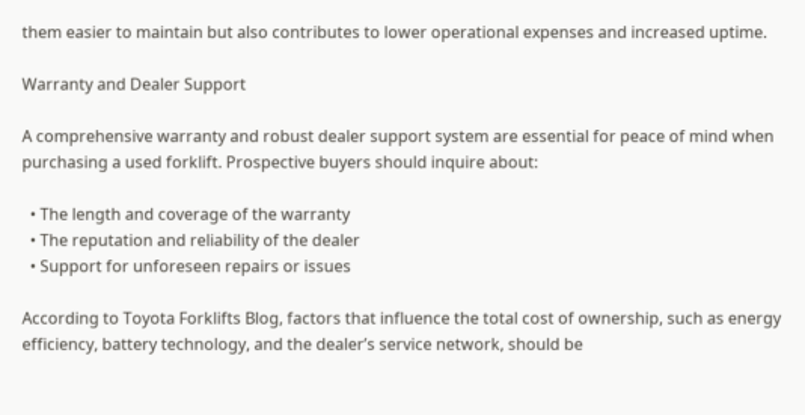them easier to maintain but also contributes to lower operational expenses and increased uptime.

Warranty and Dealer Support

A comprehensive warranty and robust dealer support system are essential for peace of mind when purchasing a used forklift. Prospective buyers should inquire about:

  • The length and coverage of the warranty
  • The reputation and reliability of the dealer
  • Support for unforeseen repairs or issues

According to Toyota Forklifts Blog, factors that influence the total cost of ownership, such as energy efficiency, battery technology, and the dealer’s service network, should be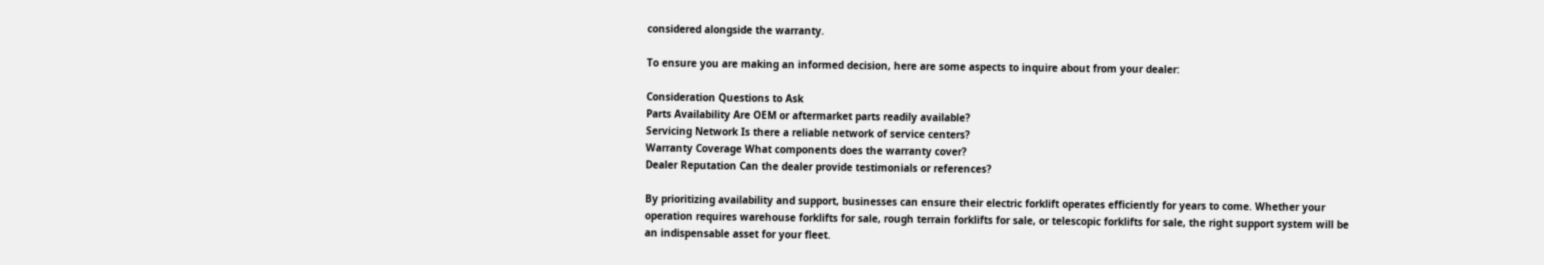considered alongside the warranty.

To ensure you are making an informed decision, here are some aspects to inquire about from your dealer:

Consideration Questions to Ask
Parts Availability Are OEM or aftermarket parts readily available?
Servicing Network Is there a reliable network of service centers?
Warranty Coverage What components does the warranty cover?
Dealer Reputation Can the dealer provide testimonials or references?

By prioritizing availability and support, businesses can ensure their electric forklift operates efficiently for years to come. Whether your operation requires warehouse forklifts for sale, rough terrain forklifts for sale, or telescopic forklifts for sale, the right support system will be an indispensable asset for your fleet.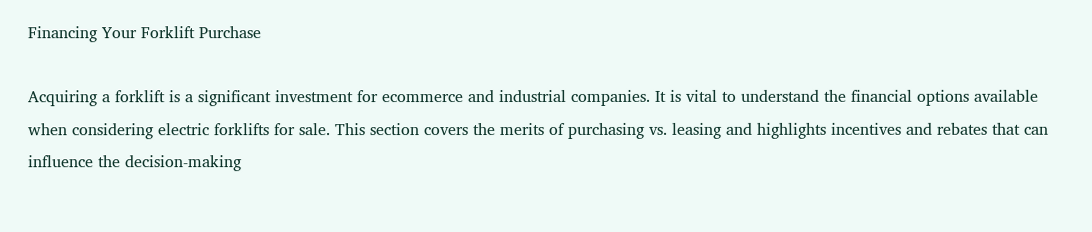Financing Your Forklift Purchase

Acquiring a forklift is a significant investment for ecommerce and industrial companies. It is vital to understand the financial options available when considering electric forklifts for sale. This section covers the merits of purchasing vs. leasing and highlights incentives and rebates that can influence the decision-making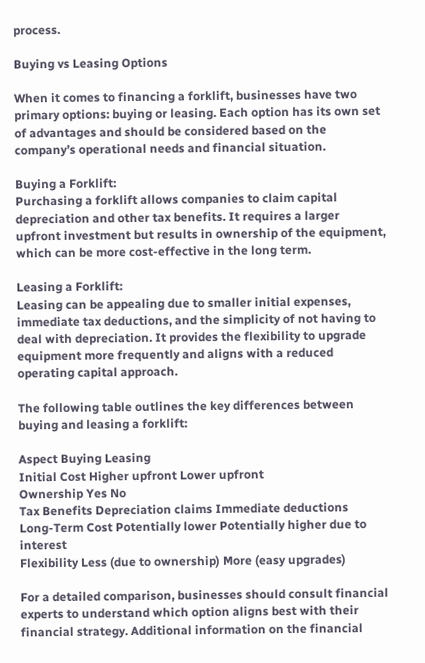process.

Buying vs Leasing Options

When it comes to financing a forklift, businesses have two primary options: buying or leasing. Each option has its own set of advantages and should be considered based on the company’s operational needs and financial situation.

Buying a Forklift:
Purchasing a forklift allows companies to claim capital depreciation and other tax benefits. It requires a larger upfront investment but results in ownership of the equipment, which can be more cost-effective in the long term.

Leasing a Forklift:
Leasing can be appealing due to smaller initial expenses, immediate tax deductions, and the simplicity of not having to deal with depreciation. It provides the flexibility to upgrade equipment more frequently and aligns with a reduced operating capital approach.

The following table outlines the key differences between buying and leasing a forklift:

Aspect Buying Leasing
Initial Cost Higher upfront Lower upfront
Ownership Yes No
Tax Benefits Depreciation claims Immediate deductions
Long-Term Cost Potentially lower Potentially higher due to interest
Flexibility Less (due to ownership) More (easy upgrades)

For a detailed comparison, businesses should consult financial experts to understand which option aligns best with their financial strategy. Additional information on the financial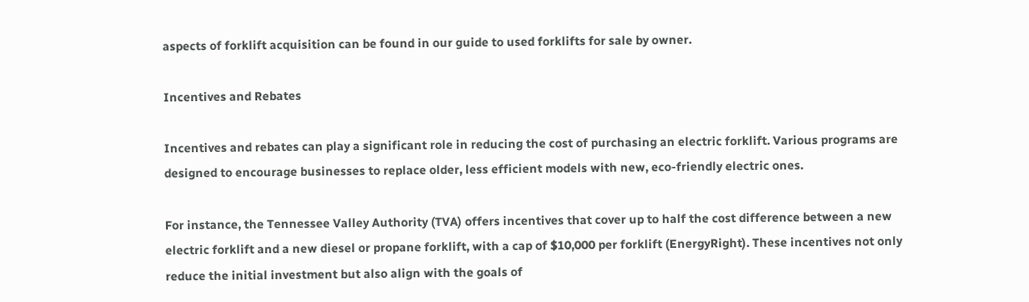aspects of forklift acquisition can be found in our guide to used forklifts for sale by owner.

Incentives and Rebates

Incentives and rebates can play a significant role in reducing the cost of purchasing an electric forklift. Various programs are designed to encourage businesses to replace older, less efficient models with new, eco-friendly electric ones.

For instance, the Tennessee Valley Authority (TVA) offers incentives that cover up to half the cost difference between a new electric forklift and a new diesel or propane forklift, with a cap of $10,000 per forklift (EnergyRight). These incentives not only reduce the initial investment but also align with the goals of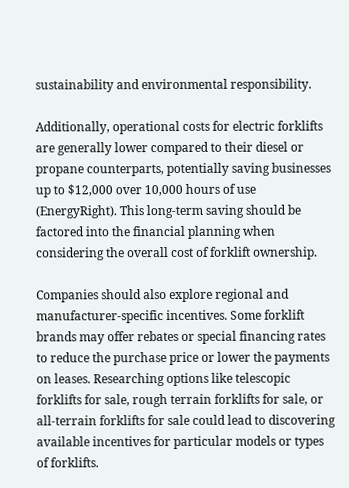sustainability and environmental responsibility.

Additionally, operational costs for electric forklifts are generally lower compared to their diesel or propane counterparts, potentially saving businesses up to $12,000 over 10,000 hours of use (EnergyRight). This long-term saving should be factored into the financial planning when considering the overall cost of forklift ownership.

Companies should also explore regional and manufacturer-specific incentives. Some forklift brands may offer rebates or special financing rates to reduce the purchase price or lower the payments on leases. Researching options like telescopic forklifts for sale, rough terrain forklifts for sale, or all-terrain forklifts for sale could lead to discovering available incentives for particular models or types of forklifts.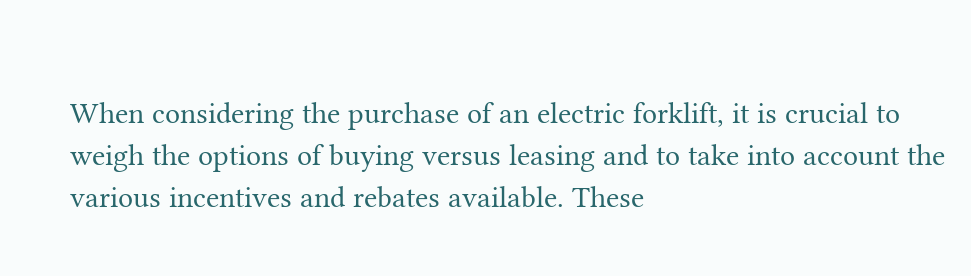When considering the purchase of an electric forklift, it is crucial to weigh the options of buying versus leasing and to take into account the various incentives and rebates available. These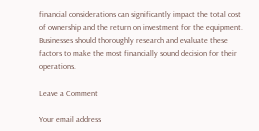financial considerations can significantly impact the total cost of ownership and the return on investment for the equipment. Businesses should thoroughly research and evaluate these factors to make the most financially sound decision for their operations.

Leave a Comment

Your email address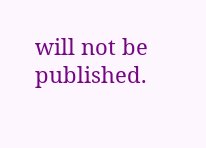will not be published.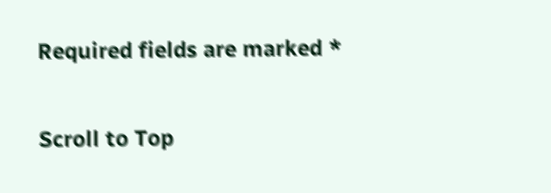Required fields are marked *

Scroll to Top